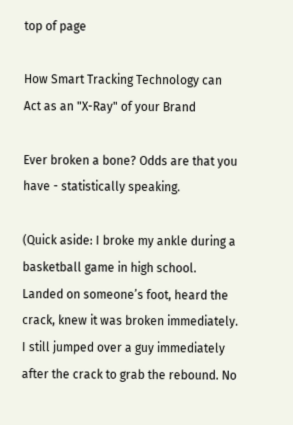top of page

How Smart Tracking Technology can Act as an "X-Ray" of your Brand

Ever broken a bone? Odds are that you have - statistically speaking.

(Quick aside: I broke my ankle during a basketball game in high school. Landed on someone’s foot, heard the crack, knew it was broken immediately. I still jumped over a guy immediately after the crack to grab the rebound. No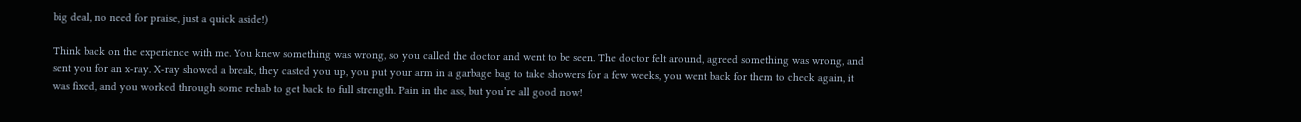big deal, no need for praise, just a quick aside!)

Think back on the experience with me. You knew something was wrong, so you called the doctor and went to be seen. The doctor felt around, agreed something was wrong, and sent you for an x-ray. X-ray showed a break, they casted you up, you put your arm in a garbage bag to take showers for a few weeks, you went back for them to check again, it was fixed, and you worked through some rehab to get back to full strength. Pain in the ass, but you’re all good now!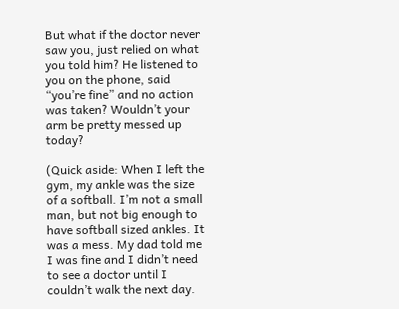But what if the doctor never saw you, just relied on what you told him? He listened to you on the phone, said “you’re fine” and no action was taken? Wouldn’t your arm be pretty messed up today?

(Quick aside: When I left the gym, my ankle was the size of a softball. I’m not a small man, but not big enough to have softball sized ankles. It was a mess. My dad told me I was fine and I didn’t need to see a doctor until I couldn’t walk the next day.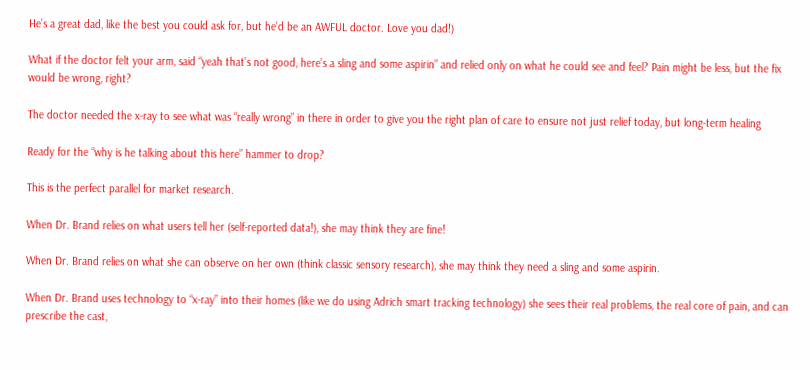He’s a great dad, like the best you could ask for, but he’d be an AWFUL doctor. Love you dad!)

What if the doctor felt your arm, said “yeah that’s not good, here’s a sling and some aspirin” and relied only on what he could see and feel? Pain might be less, but the fix would be wrong, right?

The doctor needed the x-ray to see what was “really wrong” in there in order to give you the right plan of care to ensure not just relief today, but long-term healing

Ready for the “why is he talking about this here” hammer to drop?

This is the perfect parallel for market research.

When Dr. Brand relies on what users tell her (self-reported data!), she may think they are fine!

When Dr. Brand relies on what she can observe on her own (think classic sensory research), she may think they need a sling and some aspirin.

When Dr. Brand uses technology to “x-ray” into their homes (like we do using Adrich smart tracking technology) she sees their real problems, the real core of pain, and can prescribe the cast,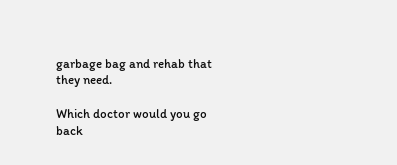garbage bag and rehab that they need.

Which doctor would you go back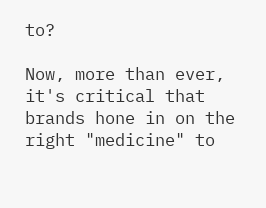to?

Now, more than ever, it's critical that brands hone in on the right "medicine" to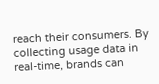reach their consumers. By collecting usage data in real-time, brands can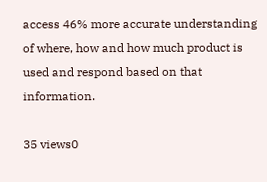access 46% more accurate understanding of where, how and how much product is used and respond based on that information.

35 views0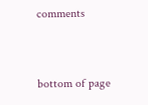comments


bottom of page